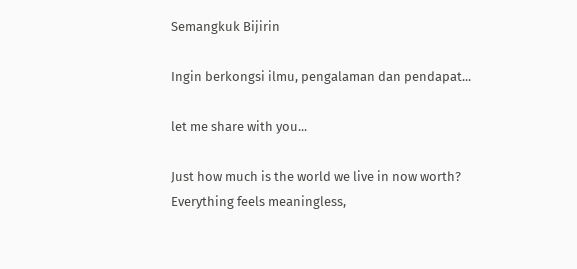Semangkuk Bijirin

Ingin berkongsi ilmu, pengalaman dan pendapat...

let me share with you...

Just how much is the world we live in now worth?
Everything feels meaningless,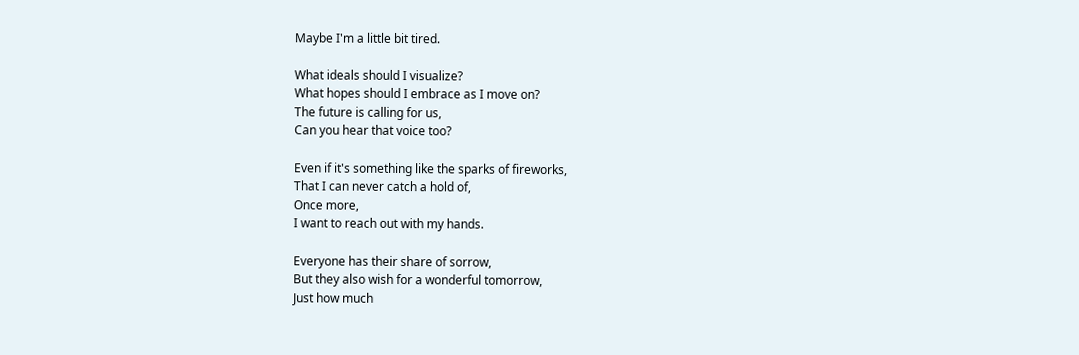Maybe I'm a little bit tired.

What ideals should I visualize?
What hopes should I embrace as I move on?
The future is calling for us,
Can you hear that voice too?

Even if it's something like the sparks of fireworks,
That I can never catch a hold of,
Once more,
I want to reach out with my hands.

Everyone has their share of sorrow,
But they also wish for a wonderful tomorrow,
Just how much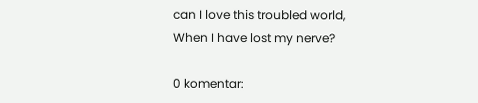can I love this troubled world,
When I have lost my nerve?

0 komentar: